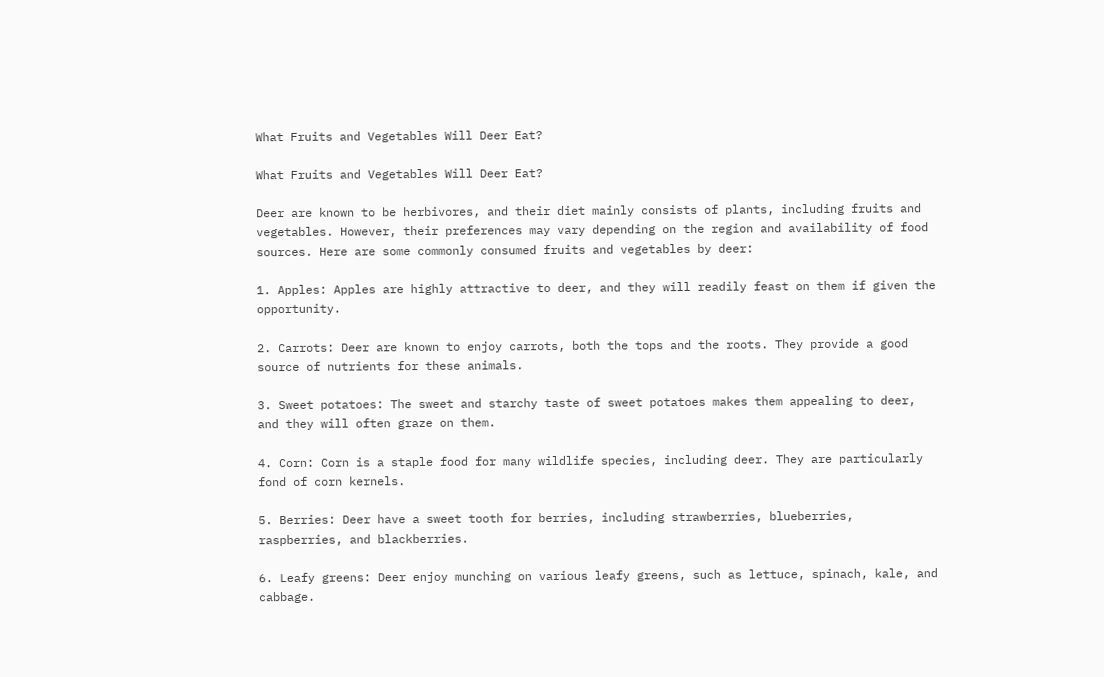What Fruits and Vegetables Will Deer Eat?

What Fruits and Vegetables Will Deer Eat?

Deer are known to be herbivores, and their diet mainly consists of plants, including fruits and vegetables. However, their preferences may vary depending on the region and availability of food sources. Here are some commonly consumed fruits and vegetables by deer:

1. Apples: Apples are highly attractive to deer, and they will readily feast on them if given the opportunity.

2. Carrots: Deer are known to enjoy carrots, both the tops and the roots. They provide a good source of nutrients for these animals.

3. Sweet potatoes: The sweet and starchy taste of sweet potatoes makes them appealing to deer, and they will often graze on them.

4. Corn: Corn is a staple food for many wildlife species, including deer. They are particularly fond of corn kernels.

5. Berries: Deer have a sweet tooth for berries, including strawberries, blueberries, raspberries, and blackberries.

6. Leafy greens: Deer enjoy munching on various leafy greens, such as lettuce, spinach, kale, and cabbage.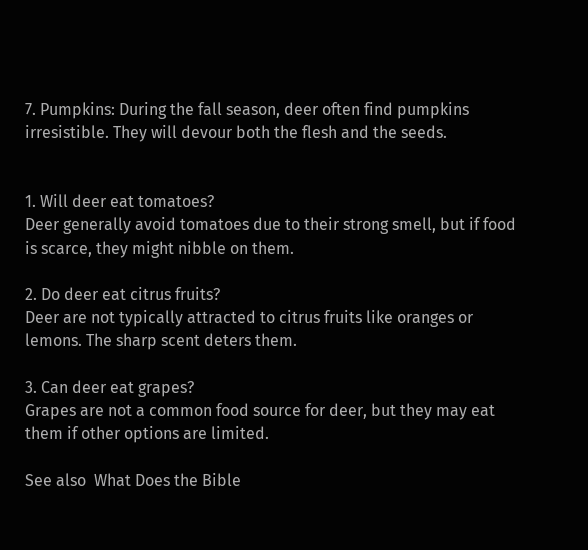7. Pumpkins: During the fall season, deer often find pumpkins irresistible. They will devour both the flesh and the seeds.


1. Will deer eat tomatoes?
Deer generally avoid tomatoes due to their strong smell, but if food is scarce, they might nibble on them.

2. Do deer eat citrus fruits?
Deer are not typically attracted to citrus fruits like oranges or lemons. The sharp scent deters them.

3. Can deer eat grapes?
Grapes are not a common food source for deer, but they may eat them if other options are limited.

See also  What Does the Bible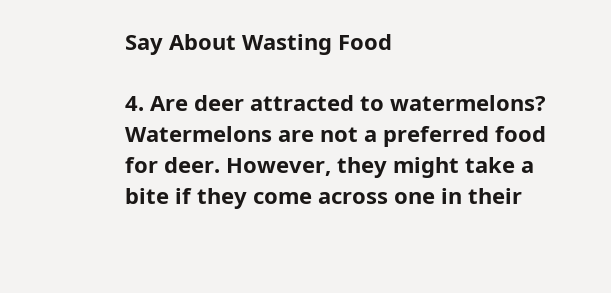Say About Wasting Food

4. Are deer attracted to watermelons?
Watermelons are not a preferred food for deer. However, they might take a bite if they come across one in their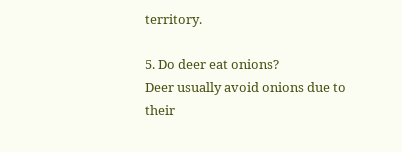territory.

5. Do deer eat onions?
Deer usually avoid onions due to their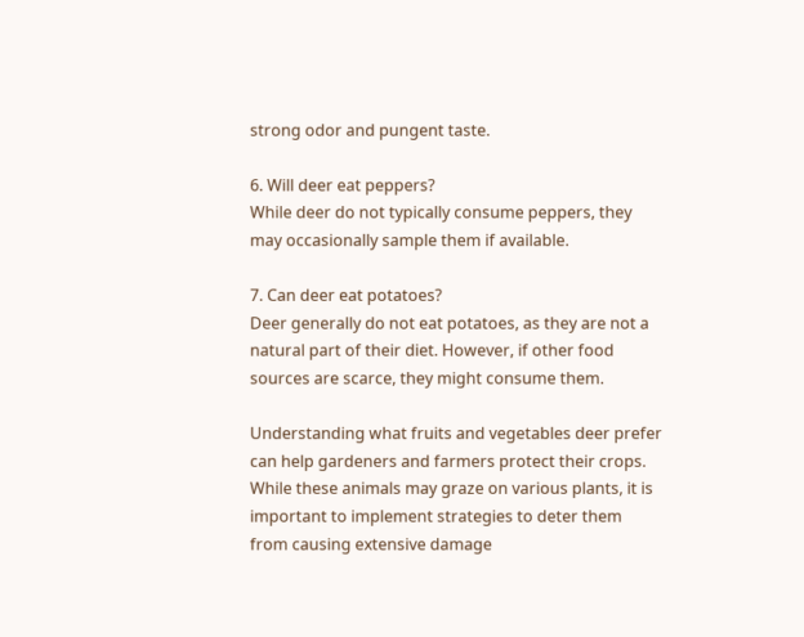strong odor and pungent taste.

6. Will deer eat peppers?
While deer do not typically consume peppers, they may occasionally sample them if available.

7. Can deer eat potatoes?
Deer generally do not eat potatoes, as they are not a natural part of their diet. However, if other food sources are scarce, they might consume them.

Understanding what fruits and vegetables deer prefer can help gardeners and farmers protect their crops. While these animals may graze on various plants, it is important to implement strategies to deter them from causing extensive damage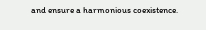and ensure a harmonious coexistence.